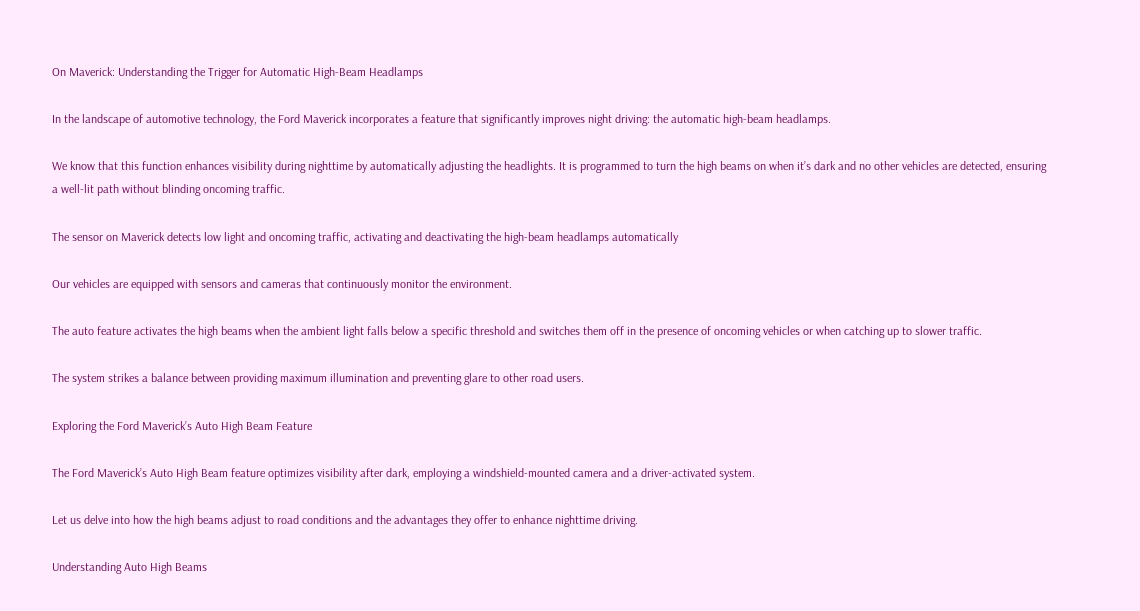On Maverick: Understanding the Trigger for Automatic High-Beam Headlamps

In the landscape of automotive technology, the Ford Maverick incorporates a feature that significantly improves night driving: the automatic high-beam headlamps.

We know that this function enhances visibility during nighttime by automatically adjusting the headlights. It is programmed to turn the high beams on when it’s dark and no other vehicles are detected, ensuring a well-lit path without blinding oncoming traffic.

The sensor on Maverick detects low light and oncoming traffic, activating and deactivating the high-beam headlamps automatically

Our vehicles are equipped with sensors and cameras that continuously monitor the environment.

The auto feature activates the high beams when the ambient light falls below a specific threshold and switches them off in the presence of oncoming vehicles or when catching up to slower traffic.

The system strikes a balance between providing maximum illumination and preventing glare to other road users.

Exploring the Ford Maverick’s Auto High Beam Feature

The Ford Maverick’s Auto High Beam feature optimizes visibility after dark, employing a windshield-mounted camera and a driver-activated system.

Let us delve into how the high beams adjust to road conditions and the advantages they offer to enhance nighttime driving.

Understanding Auto High Beams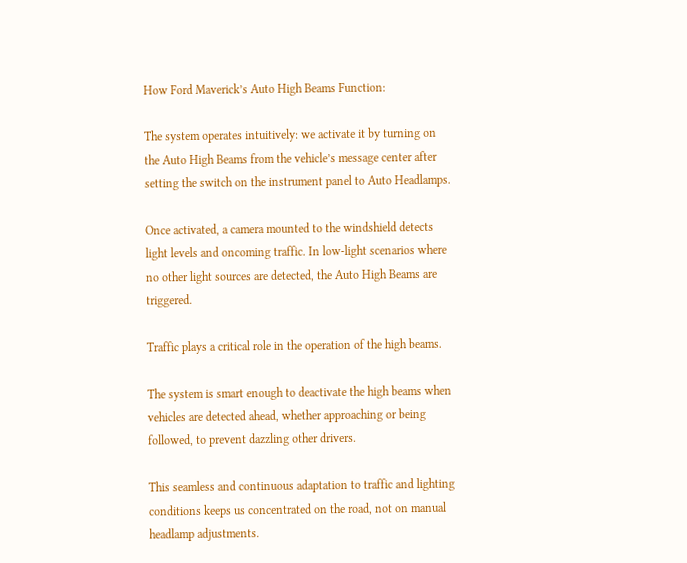How Ford Maverick’s Auto High Beams Function:

The system operates intuitively: we activate it by turning on the Auto High Beams from the vehicle’s message center after setting the switch on the instrument panel to Auto Headlamps.

Once activated, a camera mounted to the windshield detects light levels and oncoming traffic. In low-light scenarios where no other light sources are detected, the Auto High Beams are triggered.

Traffic plays a critical role in the operation of the high beams.

The system is smart enough to deactivate the high beams when vehicles are detected ahead, whether approaching or being followed, to prevent dazzling other drivers.

This seamless and continuous adaptation to traffic and lighting conditions keeps us concentrated on the road, not on manual headlamp adjustments.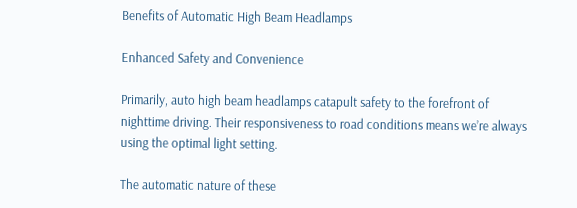Benefits of Automatic High Beam Headlamps

Enhanced Safety and Convenience

Primarily, auto high beam headlamps catapult safety to the forefront of nighttime driving. Their responsiveness to road conditions means we’re always using the optimal light setting.

The automatic nature of these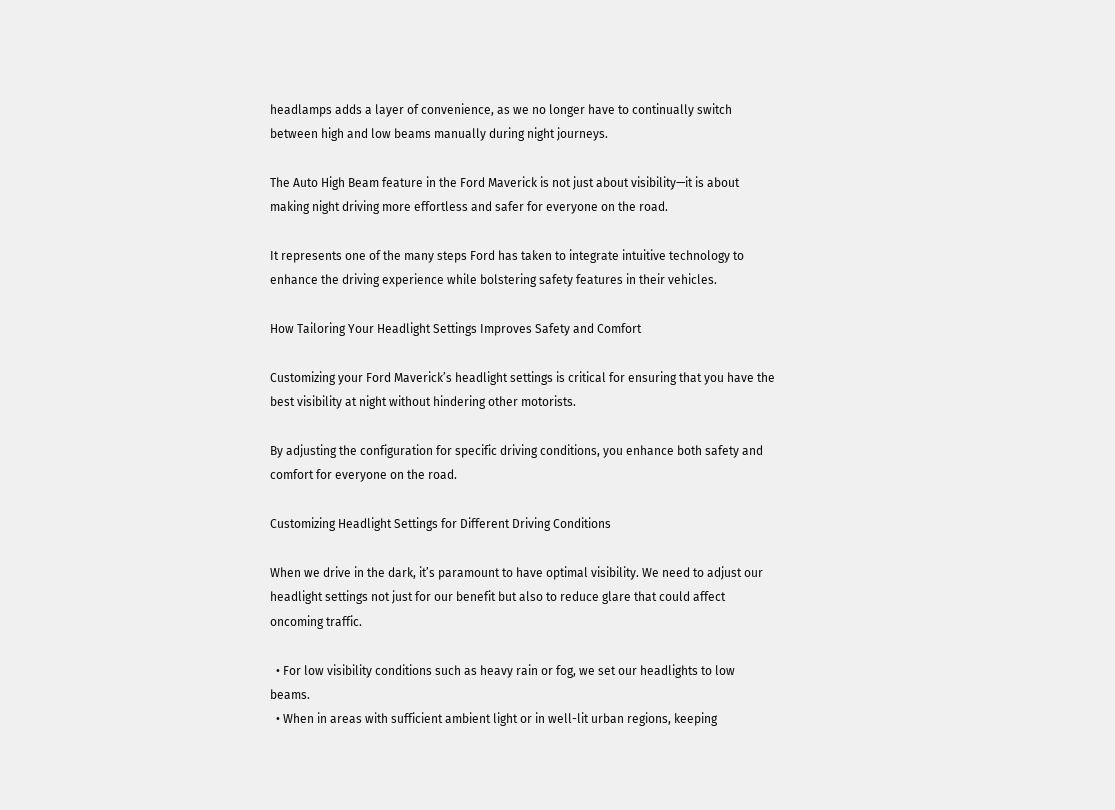headlamps adds a layer of convenience, as we no longer have to continually switch between high and low beams manually during night journeys.

The Auto High Beam feature in the Ford Maverick is not just about visibility—it is about making night driving more effortless and safer for everyone on the road.

It represents one of the many steps Ford has taken to integrate intuitive technology to enhance the driving experience while bolstering safety features in their vehicles.

How Tailoring Your Headlight Settings Improves Safety and Comfort

Customizing your Ford Maverick’s headlight settings is critical for ensuring that you have the best visibility at night without hindering other motorists.

By adjusting the configuration for specific driving conditions, you enhance both safety and comfort for everyone on the road.

Customizing Headlight Settings for Different Driving Conditions

When we drive in the dark, it’s paramount to have optimal visibility. We need to adjust our headlight settings not just for our benefit but also to reduce glare that could affect oncoming traffic.

  • For low visibility conditions such as heavy rain or fog, we set our headlights to low beams.
  • When in areas with sufficient ambient light or in well-lit urban regions, keeping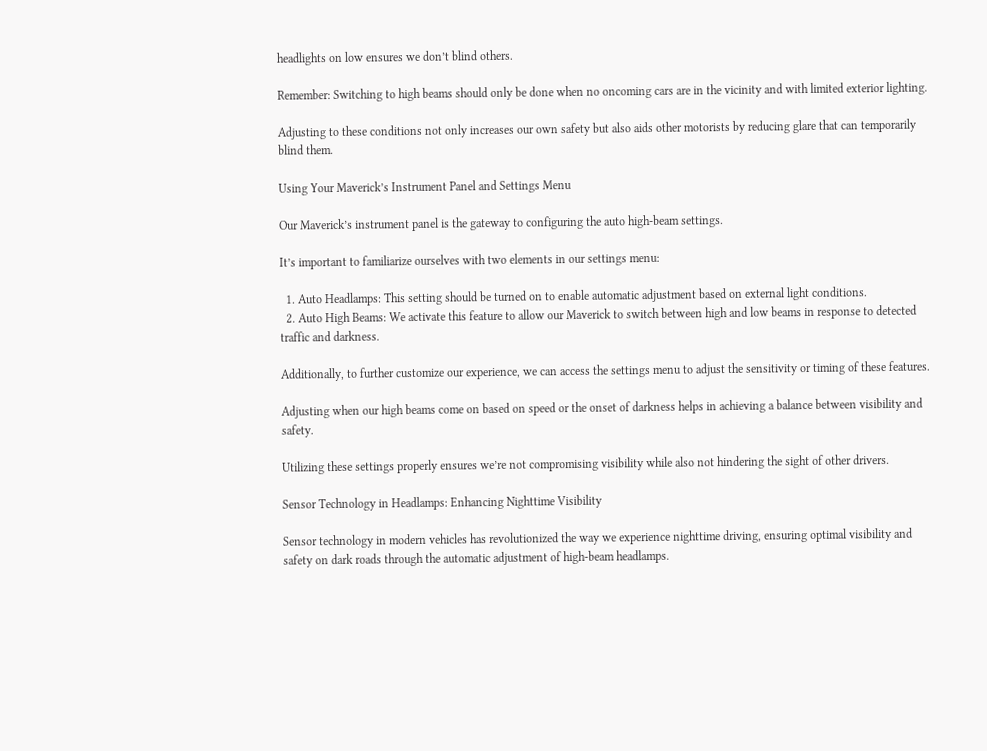headlights on low ensures we don’t blind others.

Remember: Switching to high beams should only be done when no oncoming cars are in the vicinity and with limited exterior lighting.

Adjusting to these conditions not only increases our own safety but also aids other motorists by reducing glare that can temporarily blind them.

Using Your Maverick’s Instrument Panel and Settings Menu

Our Maverick’s instrument panel is the gateway to configuring the auto high-beam settings.

It’s important to familiarize ourselves with two elements in our settings menu:

  1. Auto Headlamps: This setting should be turned on to enable automatic adjustment based on external light conditions.
  2. Auto High Beams: We activate this feature to allow our Maverick to switch between high and low beams in response to detected traffic and darkness.

Additionally, to further customize our experience, we can access the settings menu to adjust the sensitivity or timing of these features.

Adjusting when our high beams come on based on speed or the onset of darkness helps in achieving a balance between visibility and safety.

Utilizing these settings properly ensures we’re not compromising visibility while also not hindering the sight of other drivers.

Sensor Technology in Headlamps: Enhancing Nighttime Visibility

Sensor technology in modern vehicles has revolutionized the way we experience nighttime driving, ensuring optimal visibility and safety on dark roads through the automatic adjustment of high-beam headlamps.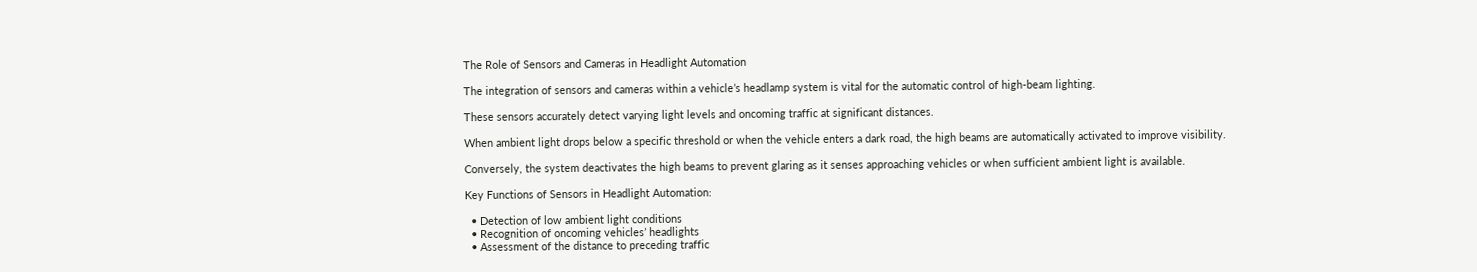The Role of Sensors and Cameras in Headlight Automation

The integration of sensors and cameras within a vehicle’s headlamp system is vital for the automatic control of high-beam lighting.

These sensors accurately detect varying light levels and oncoming traffic at significant distances.

When ambient light drops below a specific threshold or when the vehicle enters a dark road, the high beams are automatically activated to improve visibility.

Conversely, the system deactivates the high beams to prevent glaring as it senses approaching vehicles or when sufficient ambient light is available.

Key Functions of Sensors in Headlight Automation:

  • Detection of low ambient light conditions
  • Recognition of oncoming vehicles’ headlights
  • Assessment of the distance to preceding traffic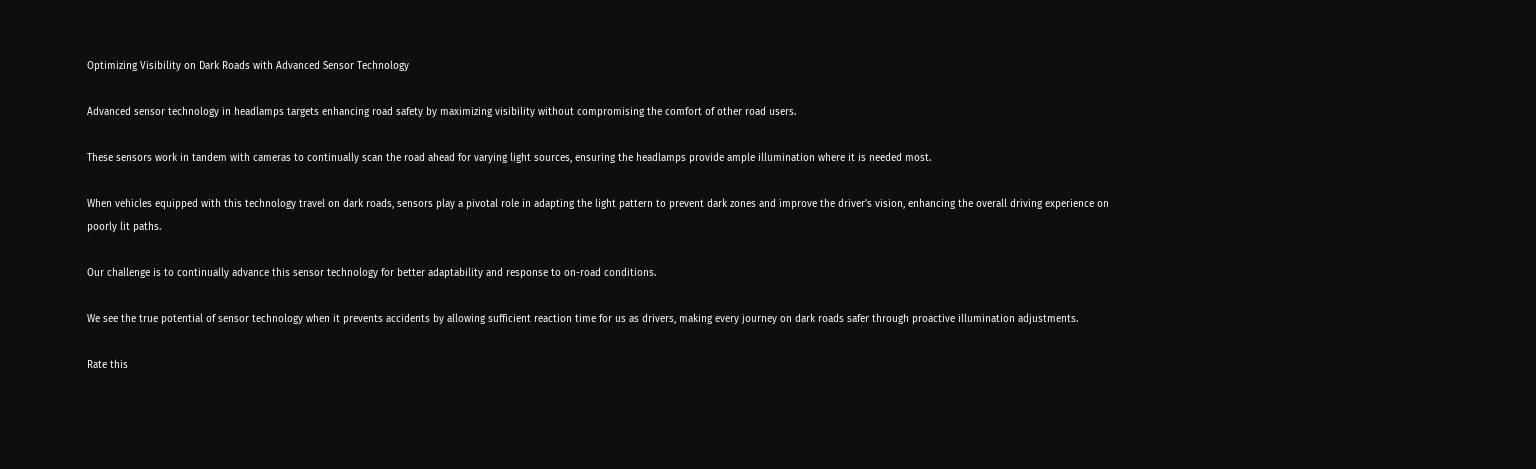Optimizing Visibility on Dark Roads with Advanced Sensor Technology

Advanced sensor technology in headlamps targets enhancing road safety by maximizing visibility without compromising the comfort of other road users.

These sensors work in tandem with cameras to continually scan the road ahead for varying light sources, ensuring the headlamps provide ample illumination where it is needed most.

When vehicles equipped with this technology travel on dark roads, sensors play a pivotal role in adapting the light pattern to prevent dark zones and improve the driver’s vision, enhancing the overall driving experience on poorly lit paths.

Our challenge is to continually advance this sensor technology for better adaptability and response to on-road conditions.

We see the true potential of sensor technology when it prevents accidents by allowing sufficient reaction time for us as drivers, making every journey on dark roads safer through proactive illumination adjustments.

Rate this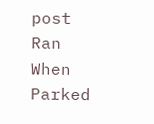post
Ran When Parked